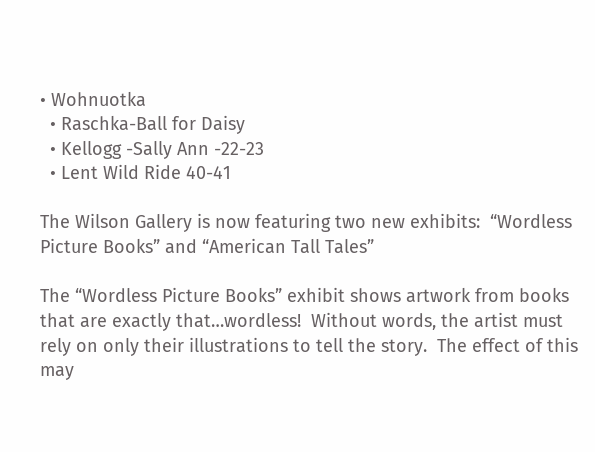• Wohnuotka
  • Raschka-Ball for Daisy
  • Kellogg -Sally Ann -22-23
  • Lent Wild Ride 40-41

The Wilson Gallery is now featuring two new exhibits:  “Wordless Picture Books” and “American Tall Tales”

The “Wordless Picture Books” exhibit shows artwork from books that are exactly that…wordless!  Without words, the artist must rely on only their illustrations to tell the story.  The effect of this may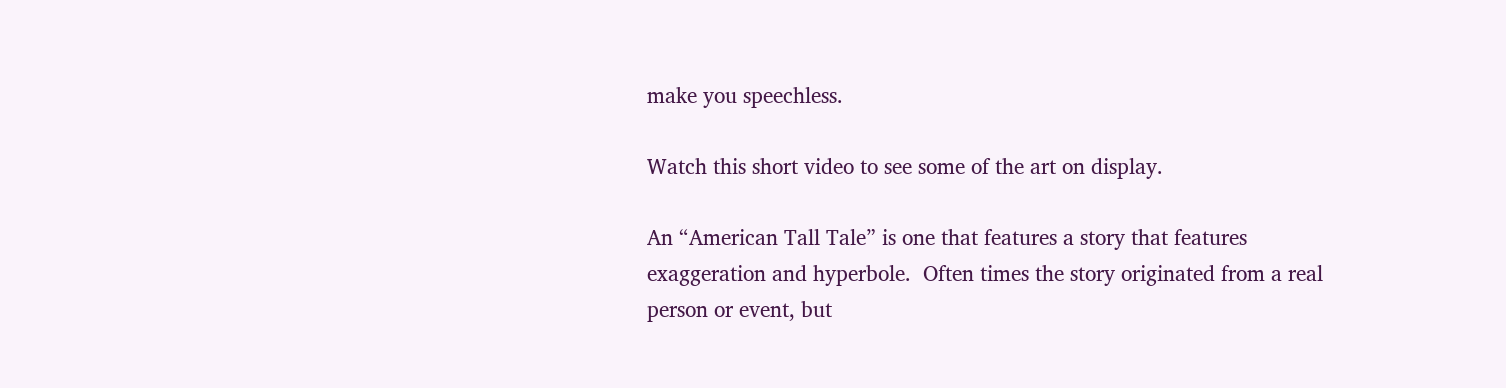make you speechless.

Watch this short video to see some of the art on display.

An “American Tall Tale” is one that features a story that features exaggeration and hyperbole.  Often times the story originated from a real person or event, but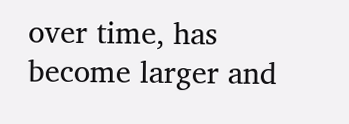over time, has become larger and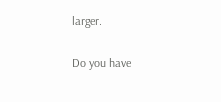larger.

Do you have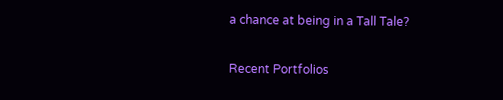a chance at being in a Tall Tale?

Recent Portfolios